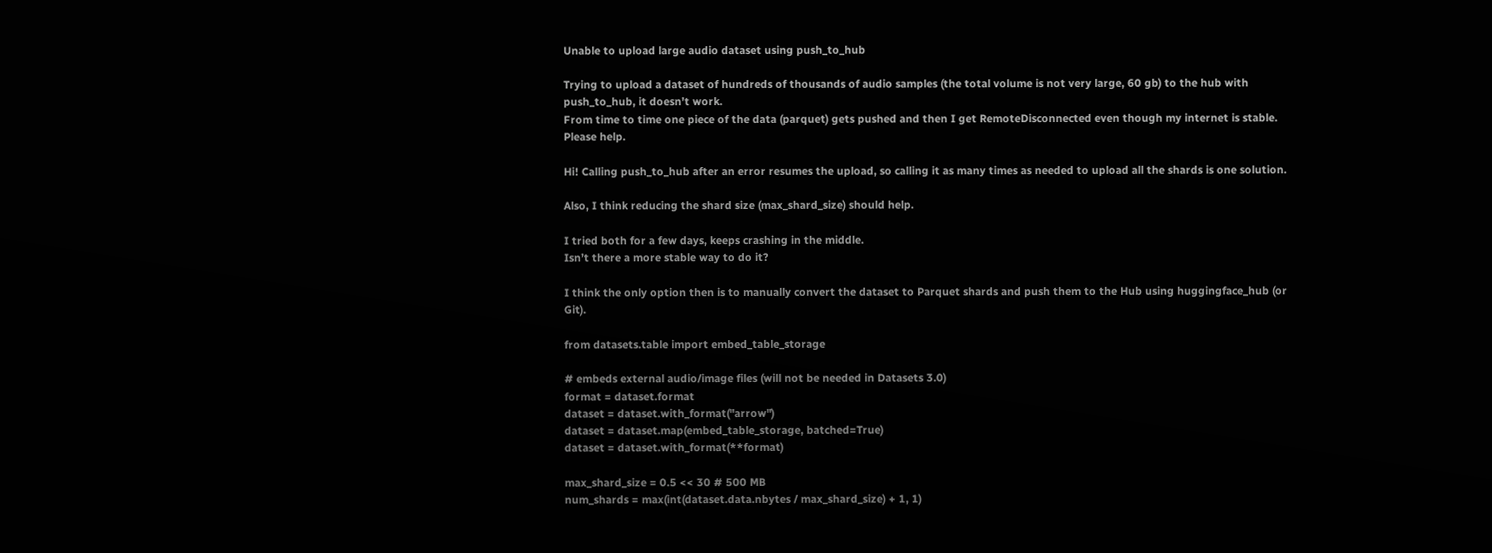Unable to upload large audio dataset using push_to_hub

Trying to upload a dataset of hundreds of thousands of audio samples (the total volume is not very large, 60 gb) to the hub with push_to_hub, it doesn’t work.
From time to time one piece of the data (parquet) gets pushed and then I get RemoteDisconnected even though my internet is stable.
Please help.

Hi! Calling push_to_hub after an error resumes the upload, so calling it as many times as needed to upload all the shards is one solution.

Also, I think reducing the shard size (max_shard_size) should help.

I tried both for a few days, keeps crashing in the middle.
Isn’t there a more stable way to do it?

I think the only option then is to manually convert the dataset to Parquet shards and push them to the Hub using huggingface_hub (or Git).

from datasets.table import embed_table_storage

# embeds external audio/image files (will not be needed in Datasets 3.0)
format = dataset.format
dataset = dataset.with_format("arrow")
dataset = dataset.map(embed_table_storage, batched=True)
dataset = dataset.with_format(**format)

max_shard_size = 0.5 << 30 # 500 MB
num_shards = max(int(dataset.data.nbytes / max_shard_size) + 1, 1)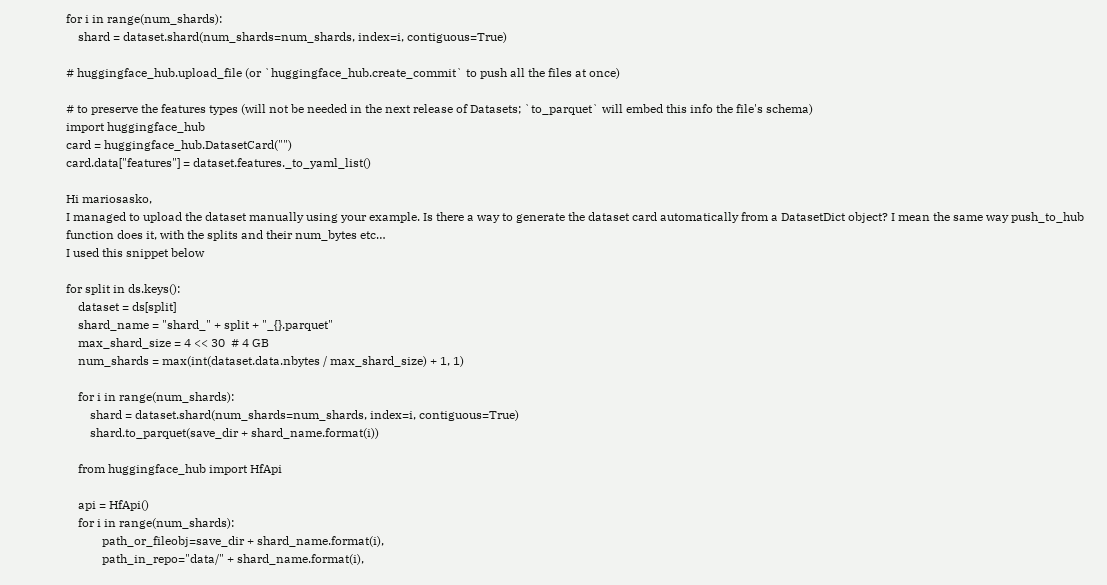for i in range(num_shards):
    shard = dataset.shard(num_shards=num_shards, index=i, contiguous=True)

# huggingface_hub.upload_file (or `huggingface_hub.create_commit` to push all the files at once)

# to preserve the features types (will not be needed in the next release of Datasets; `to_parquet` will embed this info the file's schema)
import huggingface_hub
card = huggingface_hub.DatasetCard("")
card.data["features"] = dataset.features._to_yaml_list()

Hi mariosasko,
I managed to upload the dataset manually using your example. Is there a way to generate the dataset card automatically from a DatasetDict object? I mean the same way push_to_hub function does it, with the splits and their num_bytes etc…
I used this snippet below

for split in ds.keys():
    dataset = ds[split]
    shard_name = "shard_" + split + "_{}.parquet"
    max_shard_size = 4 << 30  # 4 GB
    num_shards = max(int(dataset.data.nbytes / max_shard_size) + 1, 1)

    for i in range(num_shards):
        shard = dataset.shard(num_shards=num_shards, index=i, contiguous=True)
        shard.to_parquet(save_dir + shard_name.format(i))

    from huggingface_hub import HfApi

    api = HfApi()
    for i in range(num_shards):
            path_or_fileobj=save_dir + shard_name.format(i),
            path_in_repo="data/" + shard_name.format(i),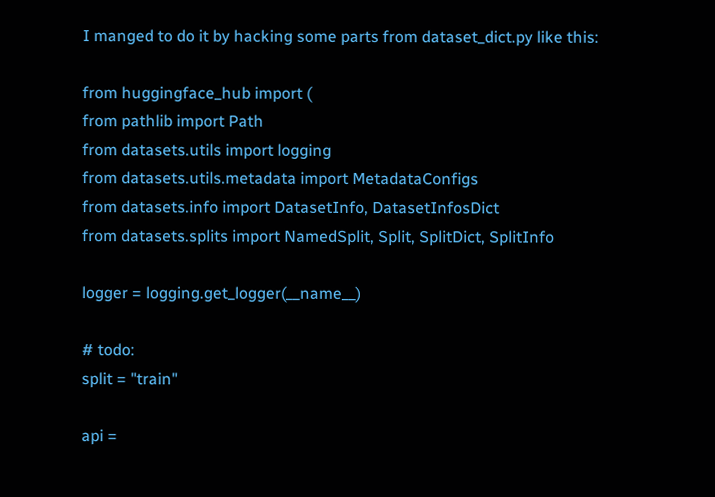I manged to do it by hacking some parts from dataset_dict.py like this:

from huggingface_hub import (
from pathlib import Path
from datasets.utils import logging
from datasets.utils.metadata import MetadataConfigs
from datasets.info import DatasetInfo, DatasetInfosDict
from datasets.splits import NamedSplit, Split, SplitDict, SplitInfo

logger = logging.get_logger(__name__)

# todo:
split = "train"

api =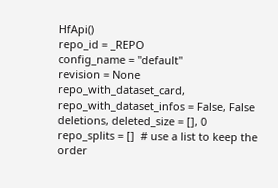HfApi()
repo_id = _REPO
config_name = "default"
revision = None
repo_with_dataset_card, repo_with_dataset_infos = False, False
deletions, deleted_size = [], 0
repo_splits = []  # use a list to keep the order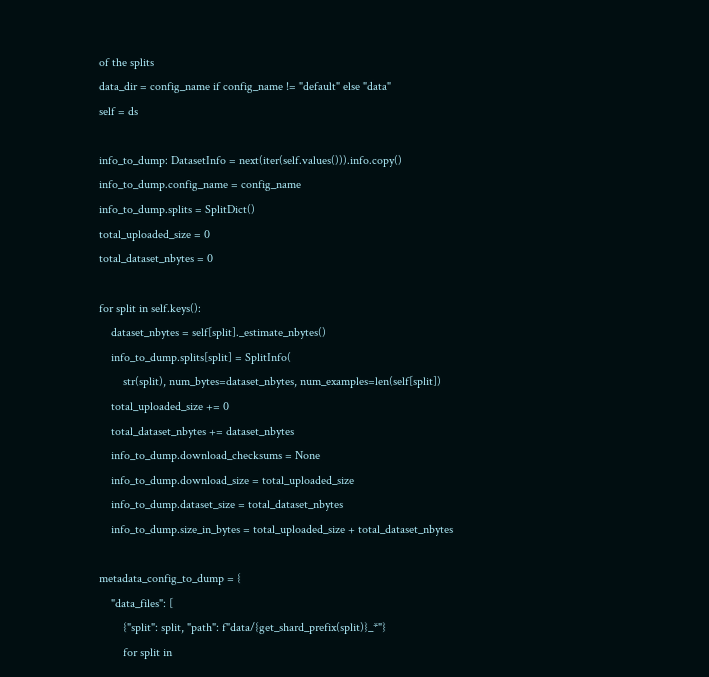of the splits
data_dir = config_name if config_name != "default" else "data"
self = ds

info_to_dump: DatasetInfo = next(iter(self.values())).info.copy()
info_to_dump.config_name = config_name
info_to_dump.splits = SplitDict()
total_uploaded_size = 0
total_dataset_nbytes = 0

for split in self.keys():
    dataset_nbytes = self[split]._estimate_nbytes()
    info_to_dump.splits[split] = SplitInfo(
        str(split), num_bytes=dataset_nbytes, num_examples=len(self[split])
    total_uploaded_size += 0
    total_dataset_nbytes += dataset_nbytes
    info_to_dump.download_checksums = None
    info_to_dump.download_size = total_uploaded_size
    info_to_dump.dataset_size = total_dataset_nbytes
    info_to_dump.size_in_bytes = total_uploaded_size + total_dataset_nbytes

metadata_config_to_dump = {
    "data_files": [
        {"split": split, "path": f"data/{get_shard_prefix(split)}_*"}
        for split in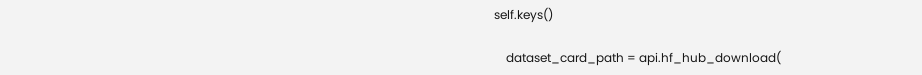self.keys()

    dataset_card_path = api.hf_hub_download(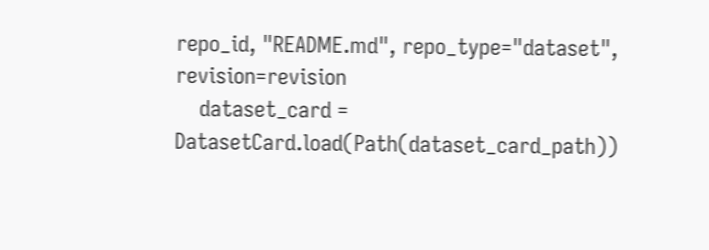repo_id, "README.md", repo_type="dataset", revision=revision
    dataset_card = DatasetCard.load(Path(dataset_card_path))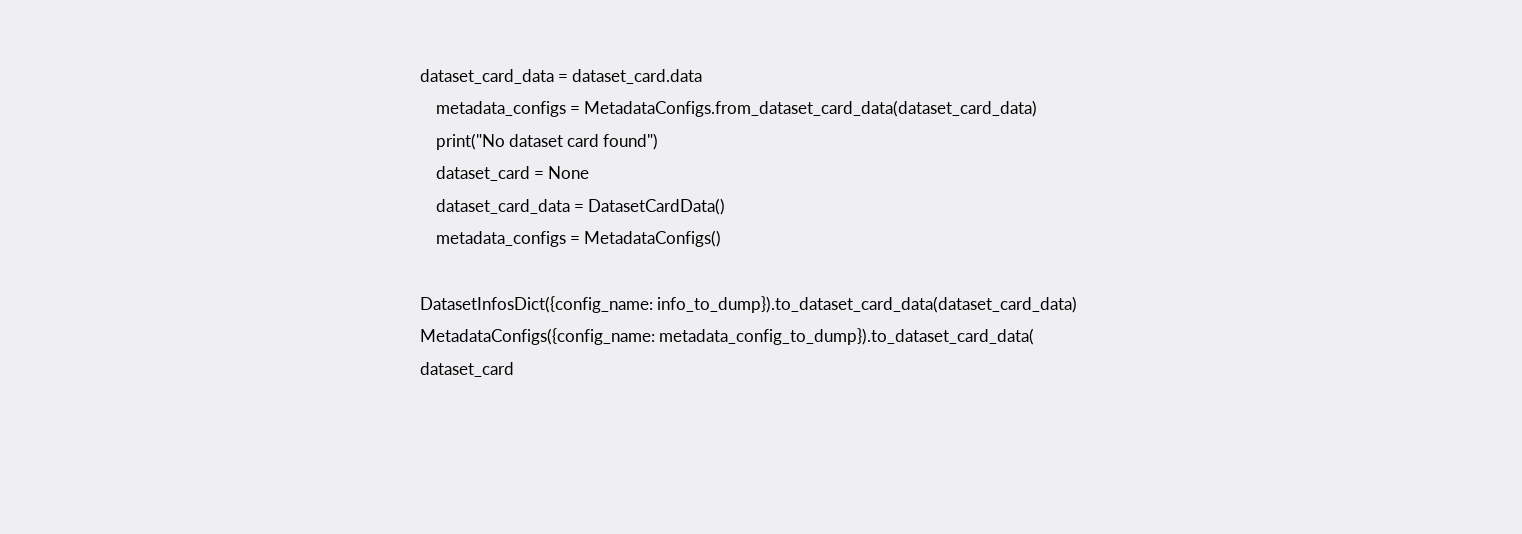dataset_card_data = dataset_card.data
    metadata_configs = MetadataConfigs.from_dataset_card_data(dataset_card_data)
    print("No dataset card found")
    dataset_card = None
    dataset_card_data = DatasetCardData()
    metadata_configs = MetadataConfigs()

DatasetInfosDict({config_name: info_to_dump}).to_dataset_card_data(dataset_card_data)
MetadataConfigs({config_name: metadata_config_to_dump}).to_dataset_card_data(
dataset_card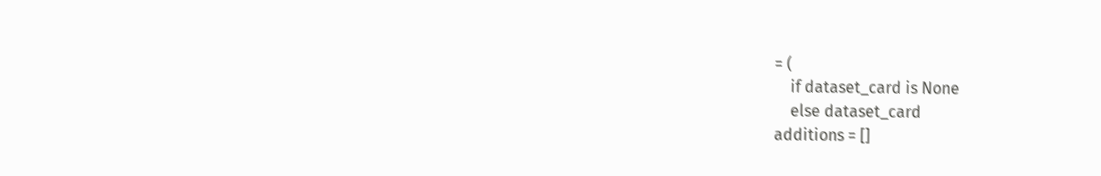= (
    if dataset_card is None
    else dataset_card
additions = []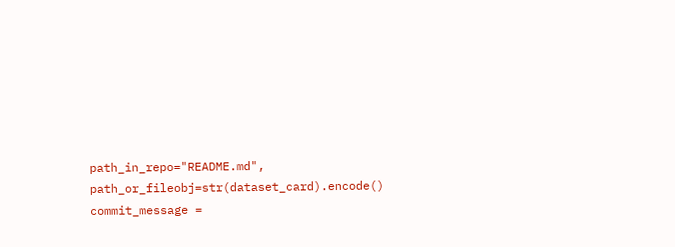path_in_repo="README.md", path_or_fileobj=str(dataset_card).encode()
commit_message =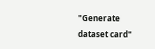"Generate dataset card"